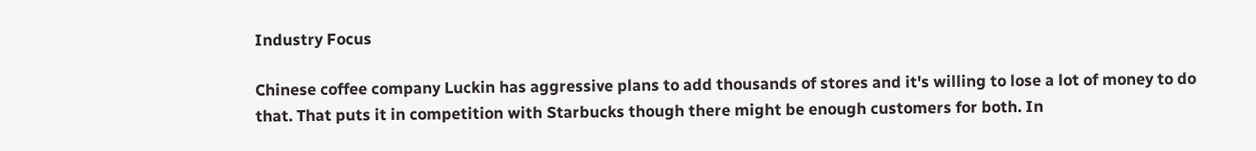Industry Focus

Chinese coffee company Luckin has aggressive plans to add thousands of stores and it's willing to lose a lot of money to do that. That puts it in competition with Starbucks though there might be enough customers for both. In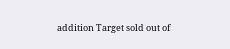addition Target sold out of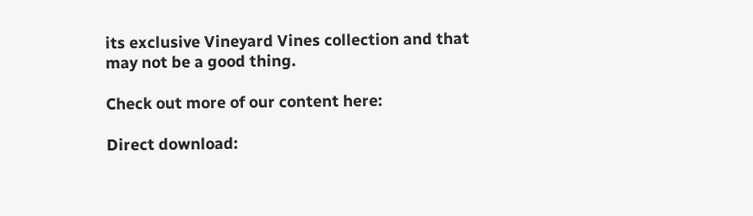its exclusive Vineyard Vines collection and that may not be a good thing.

Check out more of our content here:

Direct download: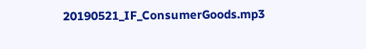20190521_IF_ConsumerGoods.mp3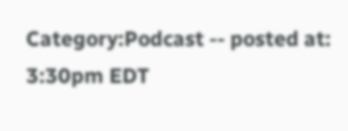Category:Podcast -- posted at: 3:30pm EDT